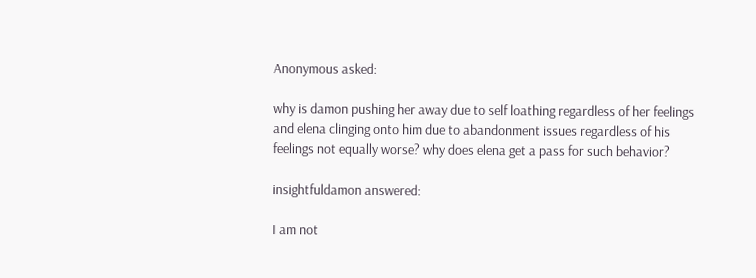Anonymous asked:

why is damon pushing her away due to self loathing regardless of her feelings and elena clinging onto him due to abandonment issues regardless of his feelings not equally worse? why does elena get a pass for such behavior?

insightfuldamon answered:

I am not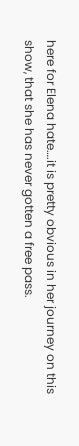here for Elena hate….it is pretty obvious in her journey on this show, that she has never gotten a free pass.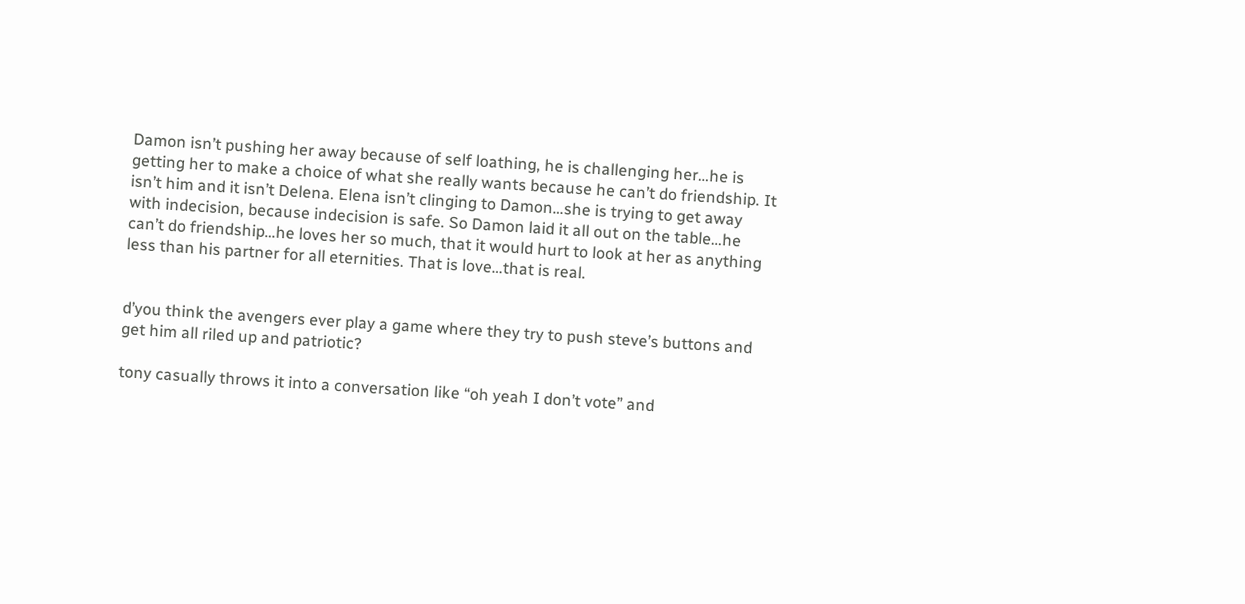Damon isn’t pushing her away because of self loathing, he is challenging her…he is getting her to make a choice of what she really wants because he can’t do friendship. It isn’t him and it isn’t Delena. Elena isn’t clinging to Damon…she is trying to get away with indecision, because indecision is safe. So Damon laid it all out on the table…he can’t do friendship…he loves her so much, that it would hurt to look at her as anything less than his partner for all eternities. That is love…that is real.


d’you think the avengers ever play a game where they try to push steve’s buttons and get him all riled up and patriotic?

tony casually throws it into a conversation like “oh yeah I don’t vote” and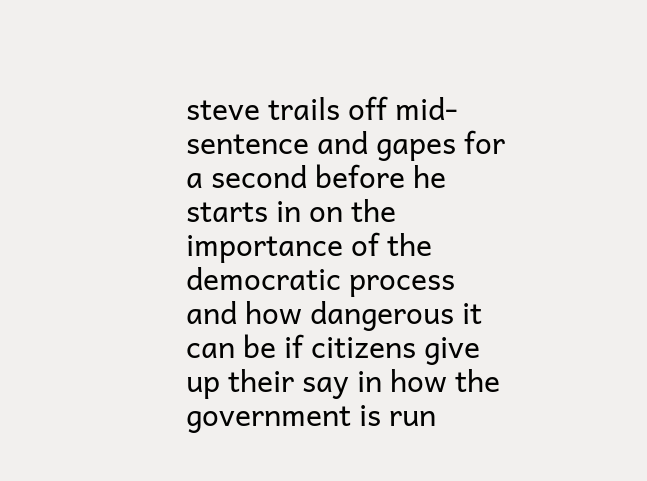steve trails off mid-sentence and gapes for a second before he starts in on the importance of the democratic process and how dangerous it can be if citizens give up their say in how the government is run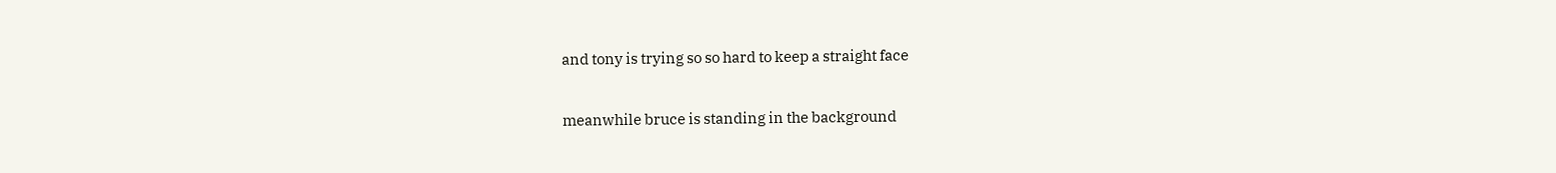and tony is trying so so hard to keep a straight face

meanwhile bruce is standing in the background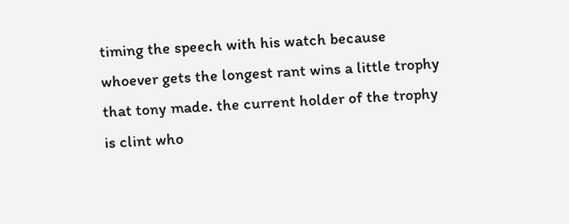timing the speech with his watch because whoever gets the longest rant wins a little trophy that tony made. the current holder of the trophy is clint who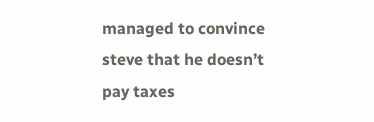managed to convince steve that he doesn’t pay taxes